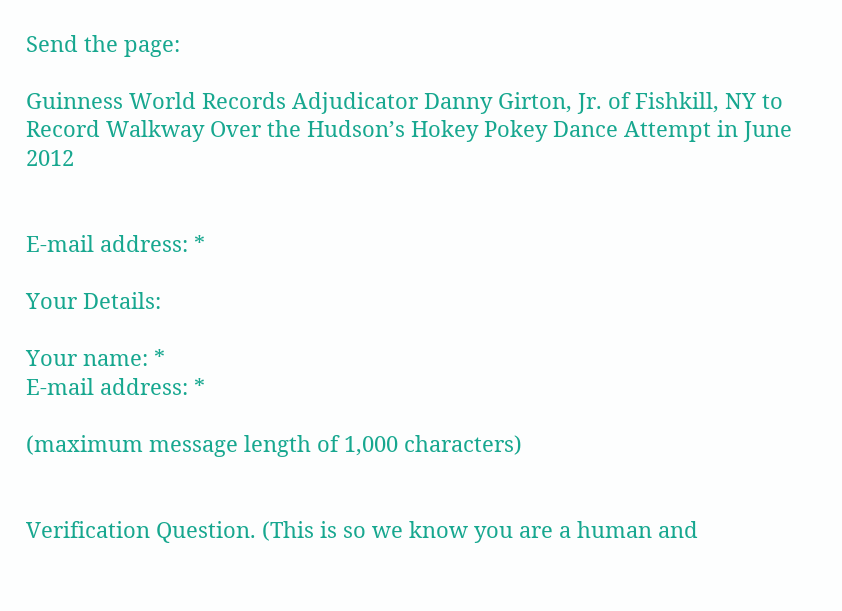Send the page:

Guinness World Records Adjudicator Danny Girton, Jr. of Fishkill, NY to Record Walkway Over the Hudson’s Hokey Pokey Dance Attempt in June 2012


E-mail address: *

Your Details:

Your name: *
E-mail address: *

(maximum message length of 1,000 characters)


Verification Question. (This is so we know you are a human and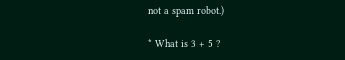not a spam robot.)

* What is 3 + 5 ?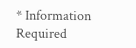* Information Required